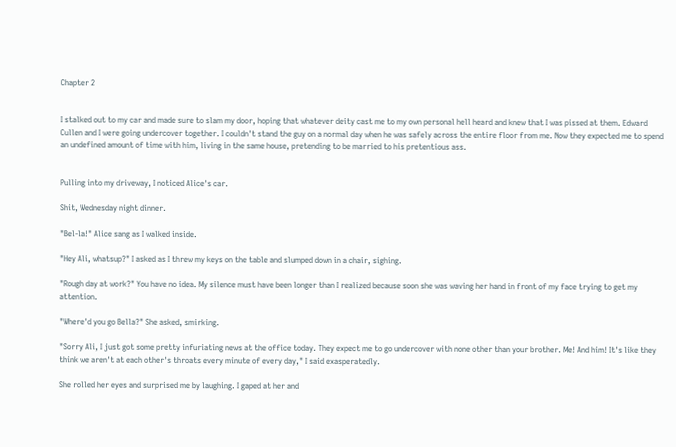Chapter 2


I stalked out to my car and made sure to slam my door, hoping that whatever deity cast me to my own personal hell heard and knew that I was pissed at them. Edward Cullen and I were going undercover together. I couldn't stand the guy on a normal day when he was safely across the entire floor from me. Now they expected me to spend an undefined amount of time with him, living in the same house, pretending to be married to his pretentious ass.


Pulling into my driveway, I noticed Alice's car.

Shit, Wednesday night dinner.

"Bel-la!" Alice sang as I walked inside.

"Hey Ali, whatsup?" I asked as I threw my keys on the table and slumped down in a chair, sighing.

"Rough day at work?" You have no idea. My silence must have been longer than I realized because soon she was waving her hand in front of my face trying to get my attention.

"Where'd you go Bella?" She asked, smirking.

"Sorry Ali, I just got some pretty infuriating news at the office today. They expect me to go undercover with none other than your brother. Me! And him! It's like they think we aren't at each other's throats every minute of every day," I said exasperatedly.

She rolled her eyes and surprised me by laughing. I gaped at her and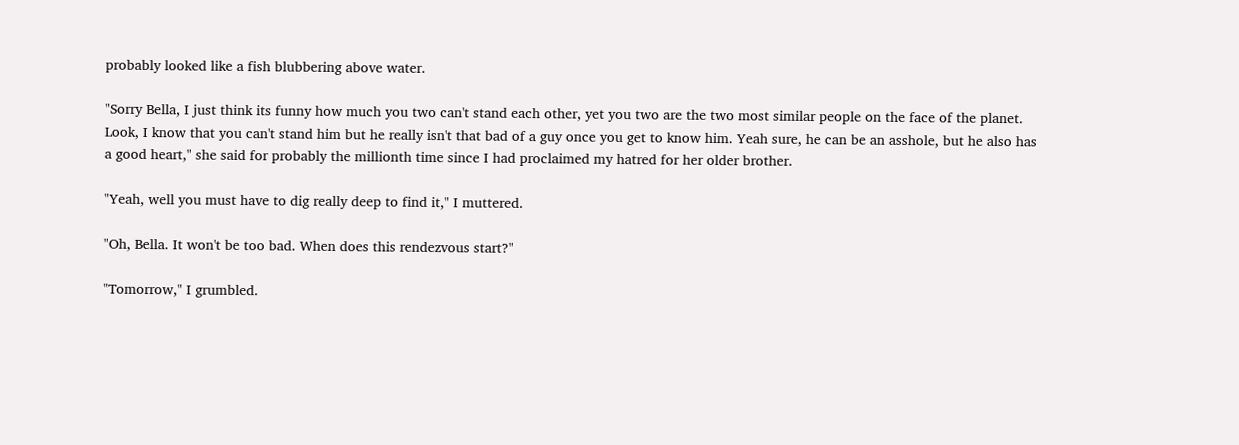probably looked like a fish blubbering above water.

"Sorry Bella, I just think its funny how much you two can't stand each other, yet you two are the two most similar people on the face of the planet. Look, I know that you can't stand him but he really isn't that bad of a guy once you get to know him. Yeah sure, he can be an asshole, but he also has a good heart," she said for probably the millionth time since I had proclaimed my hatred for her older brother.

"Yeah, well you must have to dig really deep to find it," I muttered.

"Oh, Bella. It won't be too bad. When does this rendezvous start?"

"Tomorrow," I grumbled.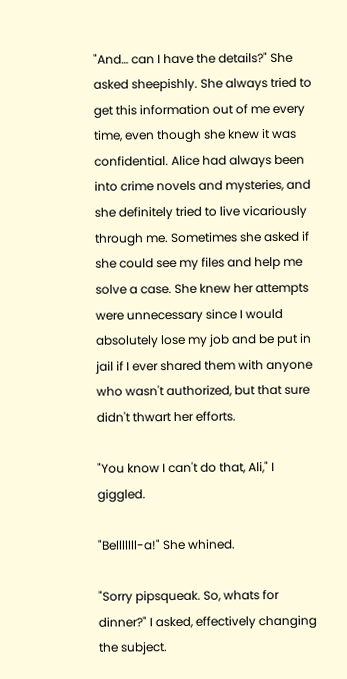"And… can I have the details?" She asked sheepishly. She always tried to get this information out of me every time, even though she knew it was confidential. Alice had always been into crime novels and mysteries, and she definitely tried to live vicariously through me. Sometimes she asked if she could see my files and help me solve a case. She knew her attempts were unnecessary since I would absolutely lose my job and be put in jail if I ever shared them with anyone who wasn't authorized, but that sure didn't thwart her efforts.

"You know I can't do that, Ali," I giggled.

"Belllllll-a!" She whined.

"Sorry pipsqueak. So, whats for dinner?" I asked, effectively changing the subject.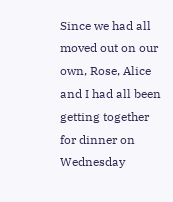Since we had all moved out on our own, Rose, Alice and I had all been getting together for dinner on Wednesday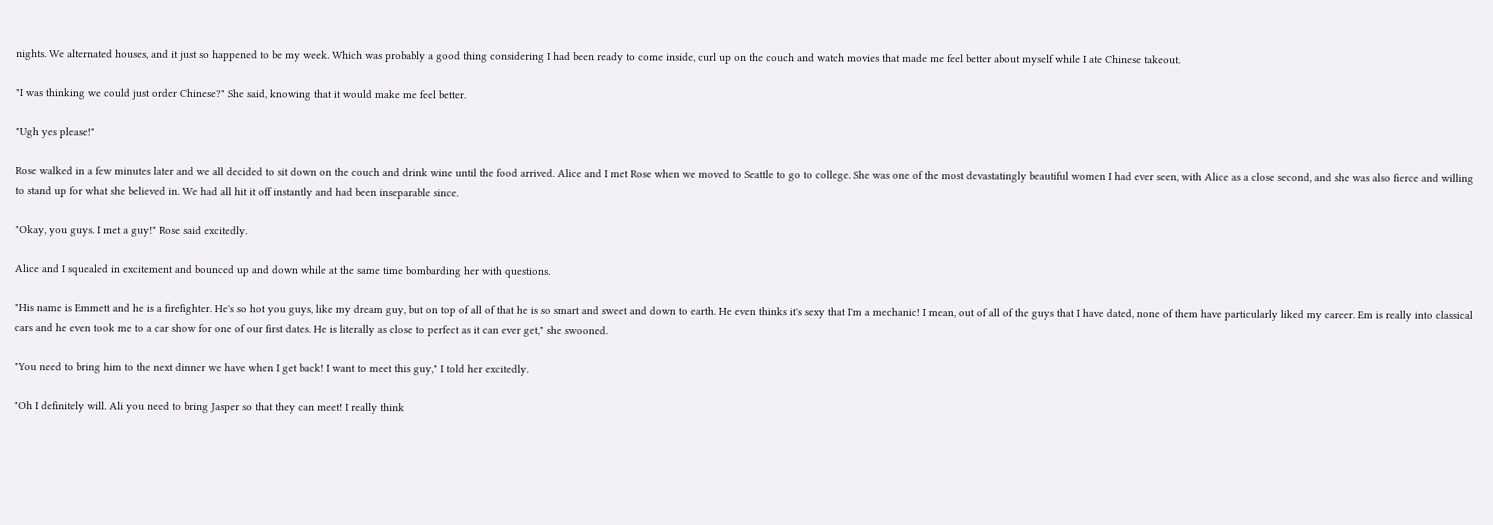nights. We alternated houses, and it just so happened to be my week. Which was probably a good thing considering I had been ready to come inside, curl up on the couch and watch movies that made me feel better about myself while I ate Chinese takeout.

"I was thinking we could just order Chinese?" She said, knowing that it would make me feel better.

"Ugh yes please!"

Rose walked in a few minutes later and we all decided to sit down on the couch and drink wine until the food arrived. Alice and I met Rose when we moved to Seattle to go to college. She was one of the most devastatingly beautiful women I had ever seen, with Alice as a close second, and she was also fierce and willing to stand up for what she believed in. We had all hit it off instantly and had been inseparable since.

"Okay, you guys. I met a guy!" Rose said excitedly.

Alice and I squealed in excitement and bounced up and down while at the same time bombarding her with questions.

"His name is Emmett and he is a firefighter. He's so hot you guys, like my dream guy, but on top of all of that he is so smart and sweet and down to earth. He even thinks it's sexy that I'm a mechanic! I mean, out of all of the guys that I have dated, none of them have particularly liked my career. Em is really into classical cars and he even took me to a car show for one of our first dates. He is literally as close to perfect as it can ever get," she swooned.

"You need to bring him to the next dinner we have when I get back! I want to meet this guy," I told her excitedly.

"Oh I definitely will. Ali you need to bring Jasper so that they can meet! I really think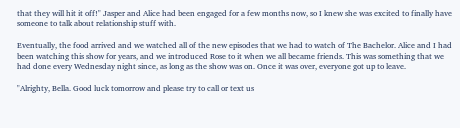that they will hit it off!" Jasper and Alice had been engaged for a few months now, so I knew she was excited to finally have someone to talk about relationship stuff with.

Eventually, the food arrived and we watched all of the new episodes that we had to watch of The Bachelor. Alice and I had been watching this show for years, and we introduced Rose to it when we all became friends. This was something that we had done every Wednesday night since, as long as the show was on. Once it was over, everyone got up to leave.

"Alrighty, Bella. Good luck tomorrow and please try to call or text us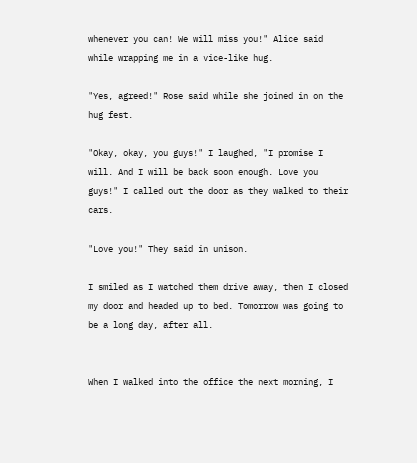whenever you can! We will miss you!" Alice said while wrapping me in a vice-like hug.

"Yes, agreed!" Rose said while she joined in on the hug fest.

"Okay, okay, you guys!" I laughed, "I promise I will. And I will be back soon enough. Love you guys!" I called out the door as they walked to their cars.

"Love you!" They said in unison.

I smiled as I watched them drive away, then I closed my door and headed up to bed. Tomorrow was going to be a long day, after all.


When I walked into the office the next morning, I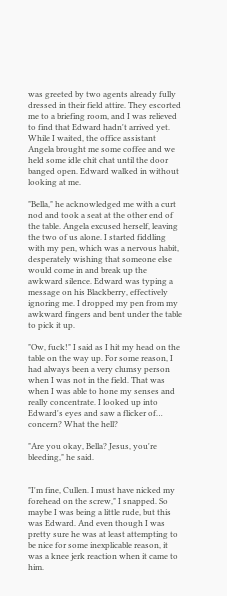was greeted by two agents already fully dressed in their field attire. They escorted me to a briefing room, and I was relieved to find that Edward hadn't arrived yet. While I waited, the office assistant Angela brought me some coffee and we held some idle chit chat until the door banged open. Edward walked in without looking at me.

"Bella," he acknowledged me with a curt nod and took a seat at the other end of the table. Angela excused herself, leaving the two of us alone. I started fiddling with my pen, which was a nervous habit, desperately wishing that someone else would come in and break up the awkward silence. Edward was typing a message on his Blackberry, effectively ignoring me. I dropped my pen from my awkward fingers and bent under the table to pick it up.

"Ow, fuck!" I said as I hit my head on the table on the way up. For some reason, I had always been a very clumsy person when I was not in the field. That was when I was able to hone my senses and really concentrate. I looked up into Edward's eyes and saw a flicker of… concern? What the hell?

"Are you okay, Bella? Jesus, you're bleeding," he said.


"I'm fine, Cullen. I must have nicked my forehead on the screw," I snapped. So maybe I was being a little rude, but this was Edward. And even though I was pretty sure he was at least attempting to be nice for some inexplicable reason, it was a knee jerk reaction when it came to him.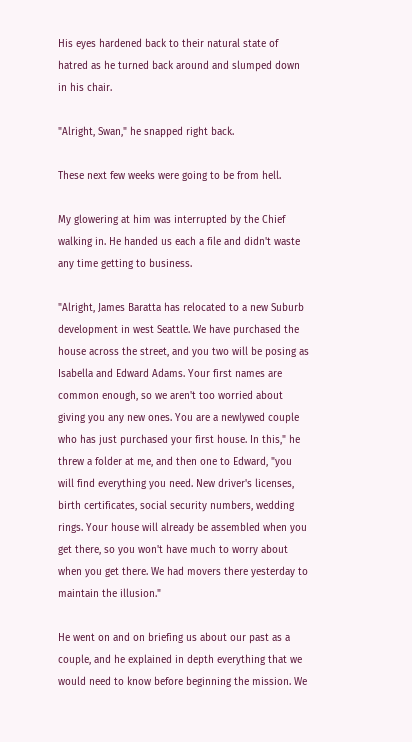His eyes hardened back to their natural state of hatred as he turned back around and slumped down in his chair.

"Alright, Swan," he snapped right back.

These next few weeks were going to be from hell.

My glowering at him was interrupted by the Chief walking in. He handed us each a file and didn't waste any time getting to business.

"Alright, James Baratta has relocated to a new Suburb development in west Seattle. We have purchased the house across the street, and you two will be posing as Isabella and Edward Adams. Your first names are common enough, so we aren't too worried about giving you any new ones. You are a newlywed couple who has just purchased your first house. In this," he threw a folder at me, and then one to Edward, "you will find everything you need. New driver's licenses, birth certificates, social security numbers, wedding rings. Your house will already be assembled when you get there, so you won't have much to worry about when you get there. We had movers there yesterday to maintain the illusion."

He went on and on briefing us about our past as a couple, and he explained in depth everything that we would need to know before beginning the mission. We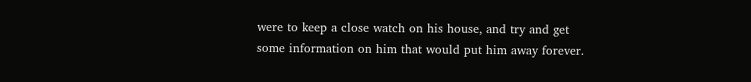were to keep a close watch on his house, and try and get some information on him that would put him away forever.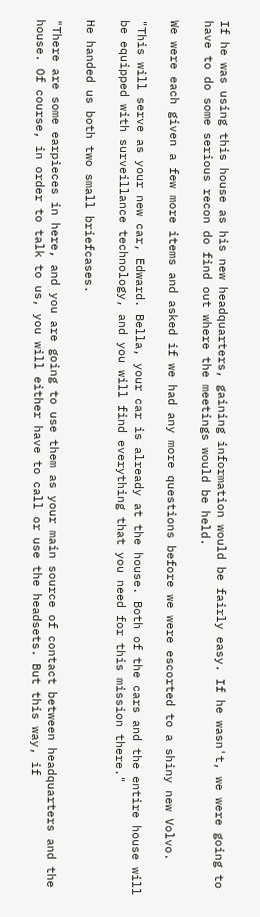If he was using this house as his new headquarters, gaining information would be fairly easy. If he wasn't, we were going to have to do some serious recon do find out where the meetings would be held.

We were each given a few more items and asked if we had any more questions before we were escorted to a shiny new Volvo.

"This will serve as your new car, Edward. Bella, your car is already at the house. Both of the cars and the entire house will be equipped with surveillance technology, and you will find everything that you need for this mission there."

He handed us both two small briefcases.

"There are some earpieces in here, and you are going to use them as your main source of contact between headquarters and the house. Of course, in order to talk to us, you will either have to call or use the headsets. But this way, if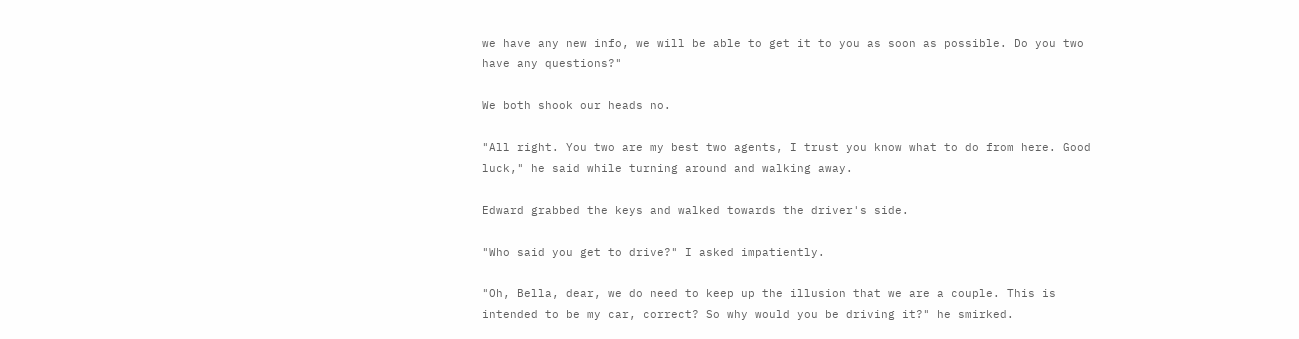we have any new info, we will be able to get it to you as soon as possible. Do you two have any questions?"

We both shook our heads no.

"All right. You two are my best two agents, I trust you know what to do from here. Good luck," he said while turning around and walking away.

Edward grabbed the keys and walked towards the driver's side.

"Who said you get to drive?" I asked impatiently.

"Oh, Bella, dear, we do need to keep up the illusion that we are a couple. This is intended to be my car, correct? So why would you be driving it?" he smirked.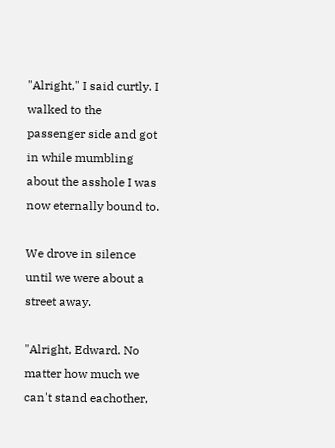"Alright," I said curtly. I walked to the passenger side and got in while mumbling about the asshole I was now eternally bound to.

We drove in silence until we were about a street away.

"Alright, Edward. No matter how much we can't stand eachother,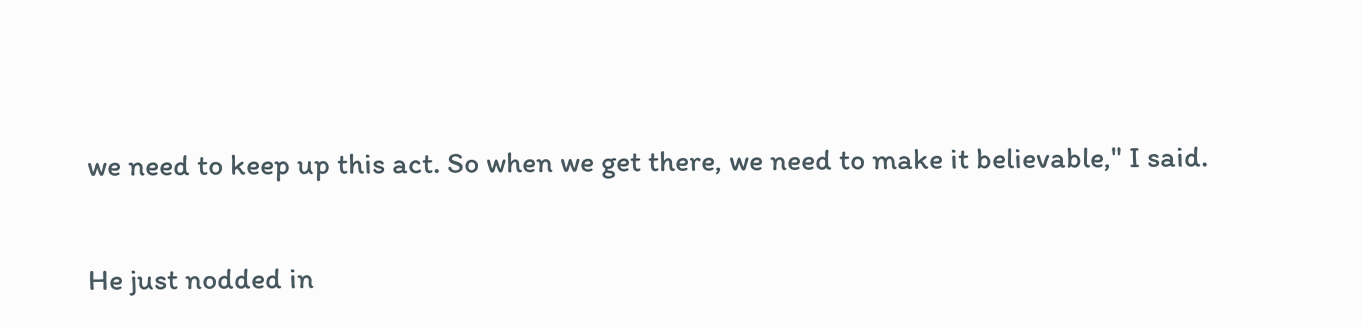we need to keep up this act. So when we get there, we need to make it believable," I said.

He just nodded in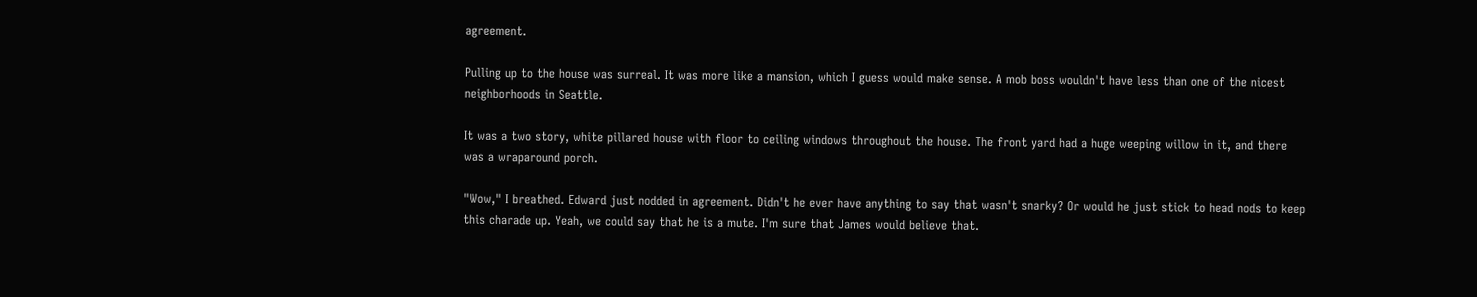agreement.

Pulling up to the house was surreal. It was more like a mansion, which I guess would make sense. A mob boss wouldn't have less than one of the nicest neighborhoods in Seattle.

It was a two story, white pillared house with floor to ceiling windows throughout the house. The front yard had a huge weeping willow in it, and there was a wraparound porch.

"Wow," I breathed. Edward just nodded in agreement. Didn't he ever have anything to say that wasn't snarky? Or would he just stick to head nods to keep this charade up. Yeah, we could say that he is a mute. I'm sure that James would believe that.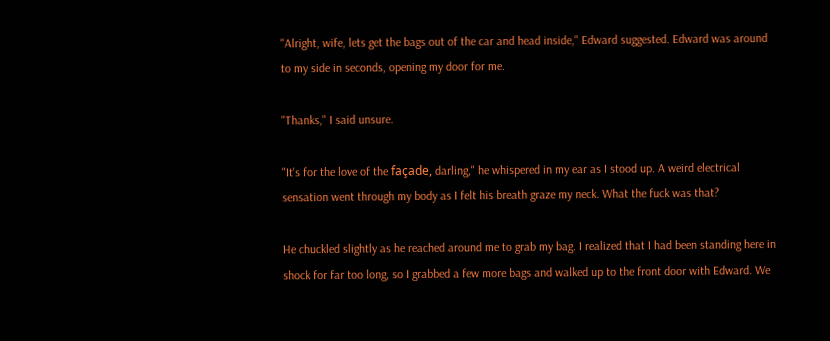"Alright, wife, lets get the bags out of the car and head inside," Edward suggested. Edward was around to my side in seconds, opening my door for me.

"Thanks," I said unsure.

"It's for the love of the façade, darling," he whispered in my ear as I stood up. A weird electrical sensation went through my body as I felt his breath graze my neck. What the fuck was that?

He chuckled slightly as he reached around me to grab my bag. I realized that I had been standing here in shock for far too long, so I grabbed a few more bags and walked up to the front door with Edward. We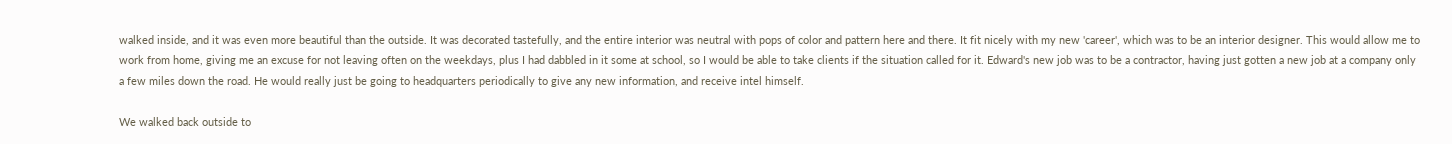walked inside, and it was even more beautiful than the outside. It was decorated tastefully, and the entire interior was neutral with pops of color and pattern here and there. It fit nicely with my new 'career', which was to be an interior designer. This would allow me to work from home, giving me an excuse for not leaving often on the weekdays, plus I had dabbled in it some at school, so I would be able to take clients if the situation called for it. Edward's new job was to be a contractor, having just gotten a new job at a company only a few miles down the road. He would really just be going to headquarters periodically to give any new information, and receive intel himself.

We walked back outside to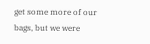get some more of our bags, but we were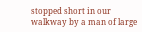stopped short in our walkway by a man of large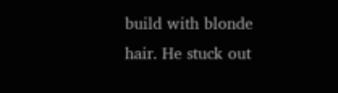build with blonde hair. He stuck out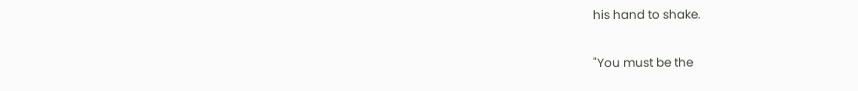his hand to shake.

"You must be the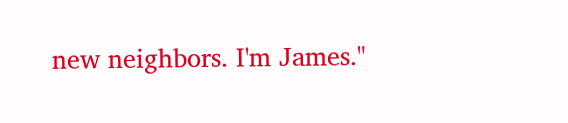new neighbors. I'm James."